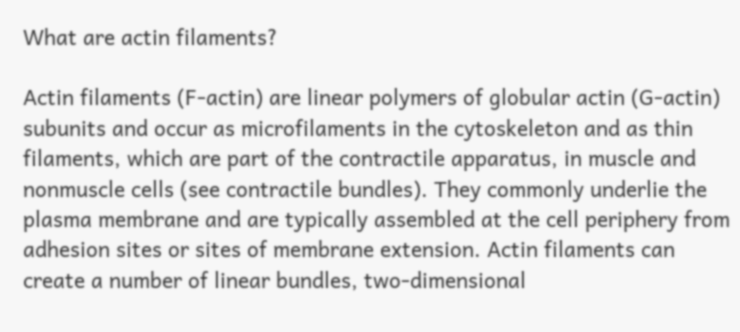What are actin filaments?

Actin filaments (F-actin) are linear polymers of globular actin (G-actin) subunits and occur as microfilaments in the cytoskeleton and as thin filaments, which are part of the contractile apparatus, in muscle and nonmuscle cells (see contractile bundles). They commonly underlie the plasma membrane and are typically assembled at the cell periphery from adhesion sites or sites of membrane extension. Actin filaments can create a number of linear bundles, two-dimensional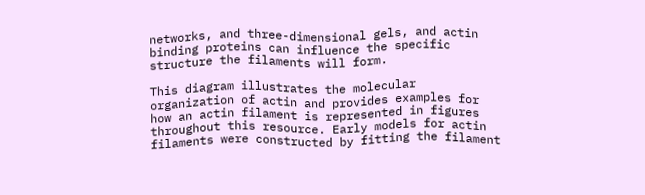networks, and three-dimensional gels, and actin binding proteins can influence the specific structure the filaments will form.

This diagram illustrates the molecular organization of actin and provides examples for how an actin filament is represented in figures throughout this resource. Early models for actin filaments were constructed by fitting the filament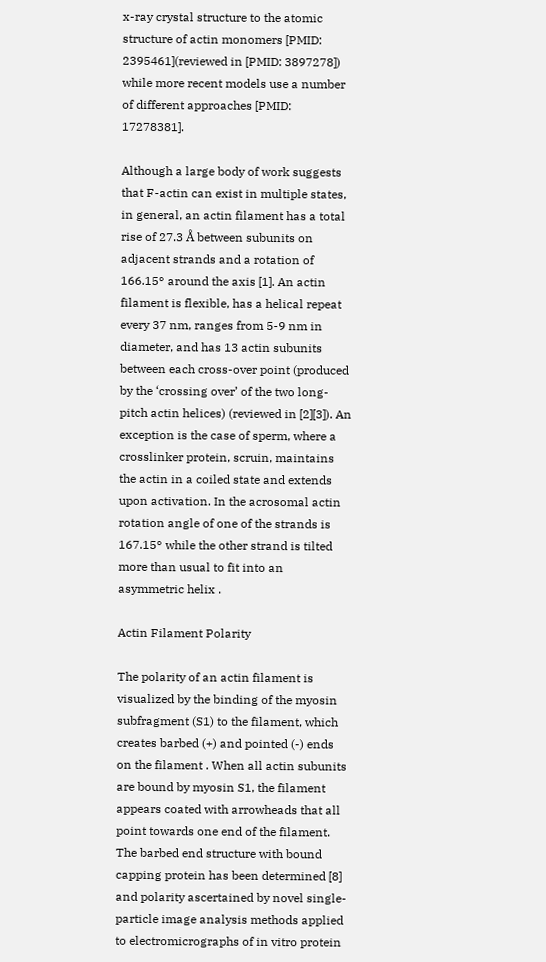x-ray crystal structure to the atomic structure of actin monomers [PMID: 2395461](reviewed in [PMID: 3897278]) while more recent models use a number of different approaches [PMID: 17278381].

Although a large body of work suggests that F-actin can exist in multiple states, in general, an actin filament has a total rise of 27.3 Å between subunits on adjacent strands and a rotation of 166.15° around the axis [1]. An actin filament is flexible, has a helical repeat every 37 nm, ranges from 5-9 nm in diameter, and has 13 actin subunits between each cross-over point (produced by the ‘crossing over’ of the two long-pitch actin helices) (reviewed in [2][3]). An exception is the case of sperm, where a crosslinker protein, scruin, maintains the actin in a coiled state and extends upon activation. In the acrosomal actin rotation angle of one of the strands is 167.15° while the other strand is tilted more than usual to fit into an asymmetric helix .

Actin Filament Polarity

The polarity of an actin filament is visualized by the binding of the myosin subfragment (S1) to the filament, which creates barbed (+) and pointed (-) ends on the filament . When all actin subunits are bound by myosin S1, the filament appears coated with arrowheads that all point towards one end of the filament. The barbed end structure with bound capping protein has been determined [8] and polarity ascertained by novel single-particle image analysis methods applied to electromicrographs of in vitro protein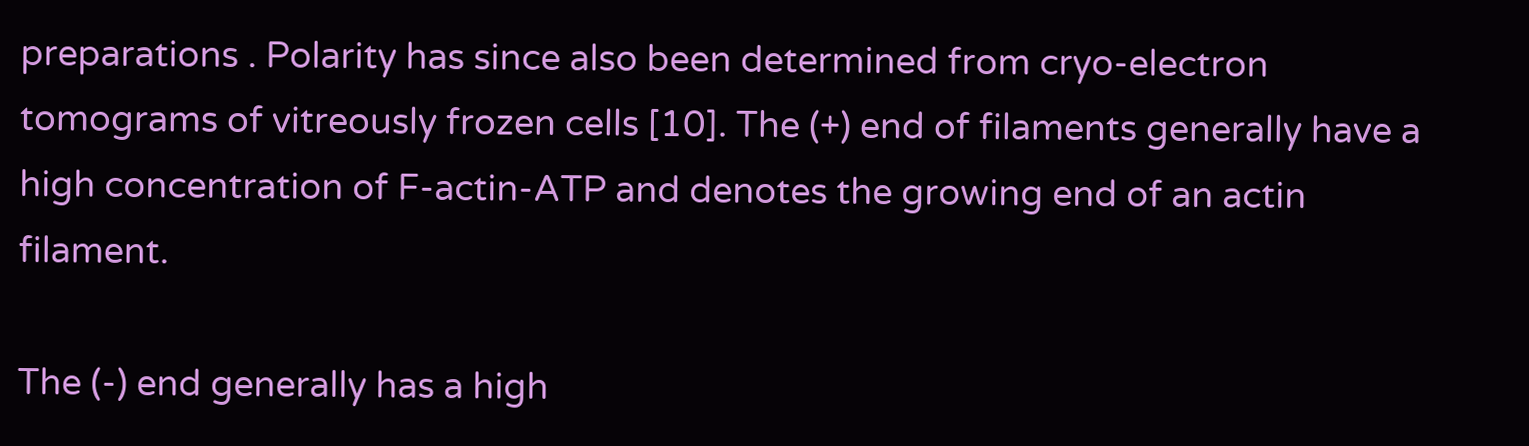preparations . Polarity has since also been determined from cryo-electron tomograms of vitreously frozen cells [10]. The (+) end of filaments generally have a high concentration of F-actin-ATP and denotes the growing end of an actin filament.

The (-) end generally has a high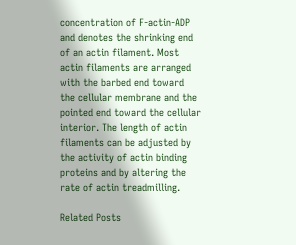concentration of F-actin-ADP and denotes the shrinking end of an actin filament. Most actin filaments are arranged with the barbed end toward the cellular membrane and the pointed end toward the cellular interior. The length of actin filaments can be adjusted by the activity of actin binding proteins and by altering the rate of actin treadmilling.

Related Posts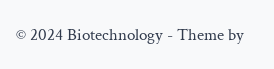© 2024 Biotechnology - Theme by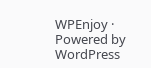WPEnjoy · Powered by WordPress